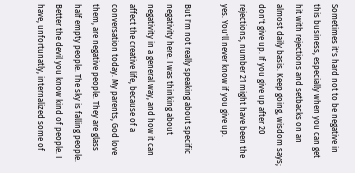Sometimes it's hard not to be negative in this business, especially when you can get hit with rejections and setbacks on an almost daily basis. Keep going, wisdom says; don't give up. If you give up after 20 rejections, number 21 might have been the yes. You'll never know if you give up.

But I'm not really speaking about specific negativity here. I was thinking about negativity in a general way, and how it can affect the creative life, because of a conversation today. My parents, God love them, are negative people. They are glass half empty people. The sky is falling people. Better the devil you know kind of people. I have, unfortunatly, internalized some of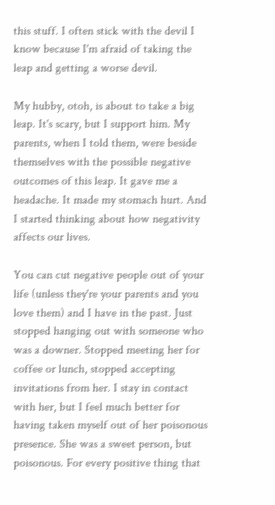this stuff. I often stick with the devil I know because I'm afraid of taking the leap and getting a worse devil.

My hubby, otoh, is about to take a big leap. It's scary, but I support him. My parents, when I told them, were beside themselves with the possible negative outcomes of this leap. It gave me a headache. It made my stomach hurt. And I started thinking about how negativity affects our lives.

You can cut negative people out of your life (unless they're your parents and you love them) and I have in the past. Just stopped hanging out with someone who was a downer. Stopped meeting her for coffee or lunch, stopped accepting invitations from her. I stay in contact with her, but I feel much better for having taken myself out of her poisonous presence. She was a sweet person, but poisonous. For every positive thing that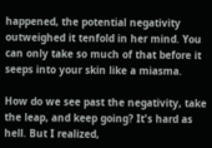happened, the potential negativity outweighed it tenfold in her mind. You can only take so much of that before it seeps into your skin like a miasma.

How do we see past the negativity, take the leap, and keep going? It's hard as hell. But I realized,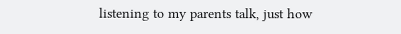listening to my parents talk, just how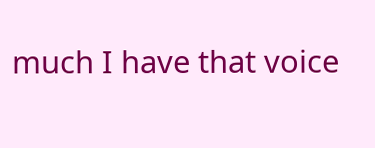much I have that voice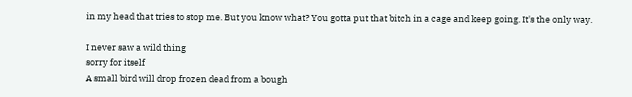in my head that tries to stop me. But you know what? You gotta put that bitch in a cage and keep going. It's the only way.

I never saw a wild thing
sorry for itself
A small bird will drop frozen dead from a bough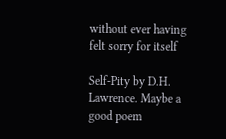without ever having felt sorry for itself

Self-Pity by D.H. Lawrence. Maybe a good poem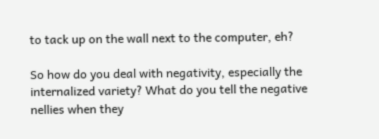to tack up on the wall next to the computer, eh?

So how do you deal with negativity, especially the internalized variety? What do you tell the negative nellies when they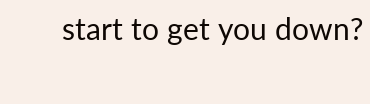start to get you down?